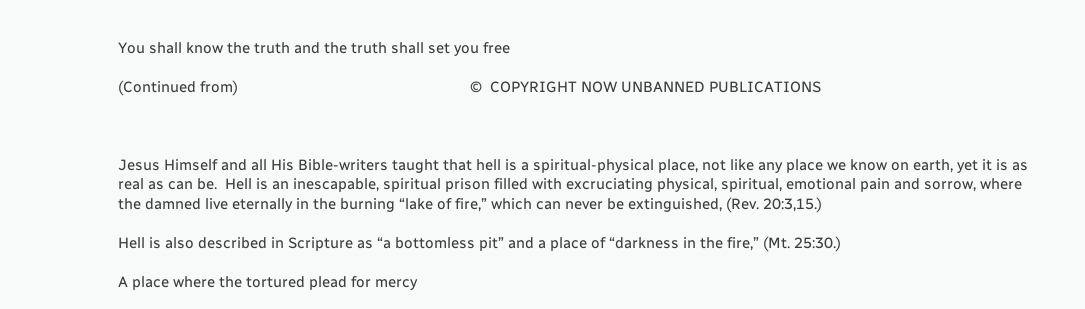You shall know the truth and the truth shall set you free

(Continued from)                                                          ©  COPYRIGHT NOW UNBANNED PUBLICATIONS



Jesus Himself and all His Bible-writers taught that hell is a spiritual-physical place, not like any place we know on earth, yet it is as real as can be.  Hell is an inescapable, spiritual prison filled with excruciating physical, spiritual, emotional pain and sorrow, where the damned live eternally in the burning “lake of fire,” which can never be extinguished, (Rev. 20:3,15.)

Hell is also described in Scripture as “a bottomless pit” and a place of “darkness in the fire,” (Mt. 25:30.)

A place where the tortured plead for mercy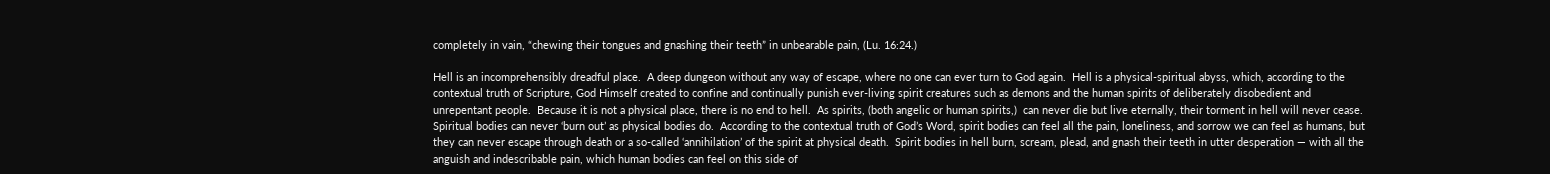completely in vain, “chewing their tongues and gnashing their teeth” in unbearable pain, (Lu. 16:24.)

Hell is an incomprehensibly dreadful place.  A deep dungeon without any way of escape, where no one can ever turn to God again.  Hell is a physical-spiritual abyss, which, according to the contextual truth of Scripture, God Himself created to confine and continually punish ever-living spirit creatures such as demons and the human spirits of deliberately disobedient and unrepentant people.  Because it is not a physical place, there is no end to hell.  As spirits, (both angelic or human spirits,)  can never die but live eternally, their torment in hell will never cease.  Spiritual bodies can never ‘burn out’ as physical bodies do.  According to the contextual truth of God’s Word, spirit bodies can feel all the pain, loneliness, and sorrow we can feel as humans, but they can never escape through death or a so-called ‘annihilation’ of the spirit at physical death.  Spirit bodies in hell burn, scream, plead, and gnash their teeth in utter desperation — with all the anguish and indescribable pain, which human bodies can feel on this side of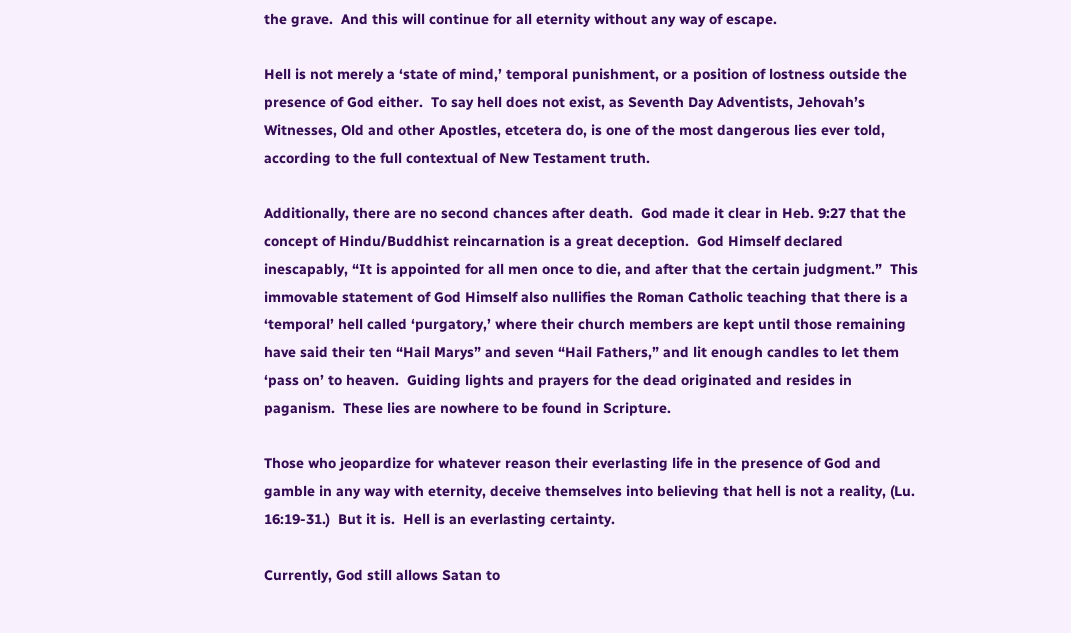the grave.  And this will continue for all eternity without any way of escape.

Hell is not merely a ‘state of mind,’ temporal punishment, or a position of lostness outside the presence of God either.  To say hell does not exist, as Seventh Day Adventists, Jehovah’s Witnesses, Old and other Apostles, etcetera do, is one of the most dangerous lies ever told, according to the full contextual of New Testament truth.

Additionally, there are no second chances after death.  God made it clear in Heb. 9:27 that the concept of Hindu/Buddhist reincarnation is a great deception.  God Himself declared inescapably, “It is appointed for all men once to die, and after that the certain judgment.”  This immovable statement of God Himself also nullifies the Roman Catholic teaching that there is a ‘temporal’ hell called ‘purgatory,’ where their church members are kept until those remaining have said their ten “Hail Marys” and seven “Hail Fathers,” and lit enough candles to let them ‘pass on’ to heaven.  Guiding lights and prayers for the dead originated and resides in paganism.  These lies are nowhere to be found in Scripture.

Those who jeopardize for whatever reason their everlasting life in the presence of God and gamble in any way with eternity, deceive themselves into believing that hell is not a reality, (Lu. 16:19-31.)  But it is.  Hell is an everlasting certainty.

Currently, God still allows Satan to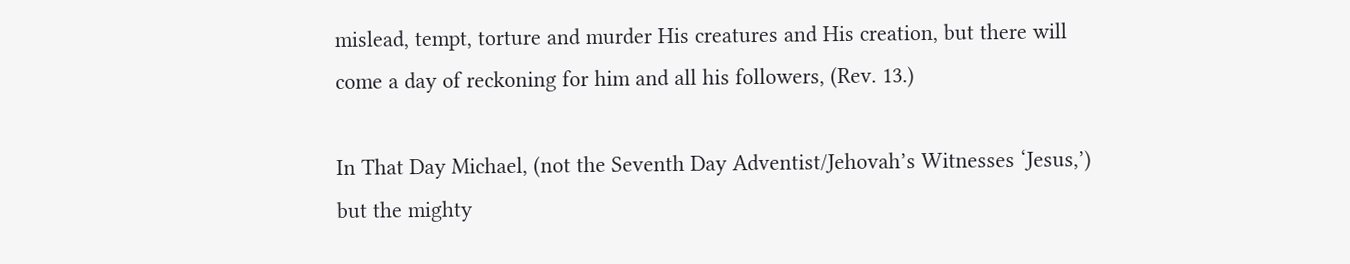mislead, tempt, torture and murder His creatures and His creation, but there will come a day of reckoning for him and all his followers, (Rev. 13.)

In That Day Michael, (not the Seventh Day Adventist/Jehovah’s Witnesses ‘Jesus,’) but the mighty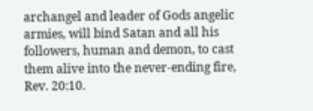archangel and leader of Gods angelic armies, will bind Satan and all his followers, human and demon, to cast them alive into the never-ending fire, Rev. 20:10.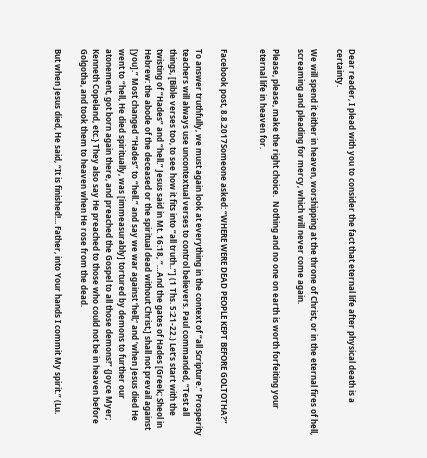Dear reader, I plead with you to consider the fact that eternal life after physical death is a certainty.

We will spend it either in heaven, worshipping at the throne of Christ, or in the eternal fires of hell, screaming and pleading for mercy, which will never come again.

Please, please, make the right choice.  Nothing and no one on earth is worth forfeiting your eternal life in heaven for.


Facebook post, 8.8.2017Someone asked: “WHERE WERE DEAD PEOPLE KEPT BEFORE GOLTOTHA?”

To answer truthfully, we must again look at everything in the context of “all Scripture.” Prosperity teachers will always use uncontextual verses to control believers. Paul commanded, “Test all things, [Bible verses too, to see how it fits into “all truth..”] (1 Ths. 5:21-22.) Let’s start with the twisting of “Hades” and “hell.” Jesus said in Mt. 16:18, “…And the gates of Hades [Greek; Sheol in Hebrew: the abode of the deceased or the spiritual dead without Christ,] shall not prevail against [you].” Most changed “Hades” to “hell.” and say we war against ‘hell;' and ’when Jesus died He went to “hell, He died spiritually, was [immeasurably] tortured by demons to further our atonement, got born again there, and preached the Gospel to all those demons!” {Joyce Myer; Kenneth Copeland, etc.} They also say He preached to those who could not be in heaven before Golgotha, and took them to heaven when He rose from the dead.

But when Jesus died, He said, “It is finished!... Father, into Your hands I commit My spirit.” (Lu.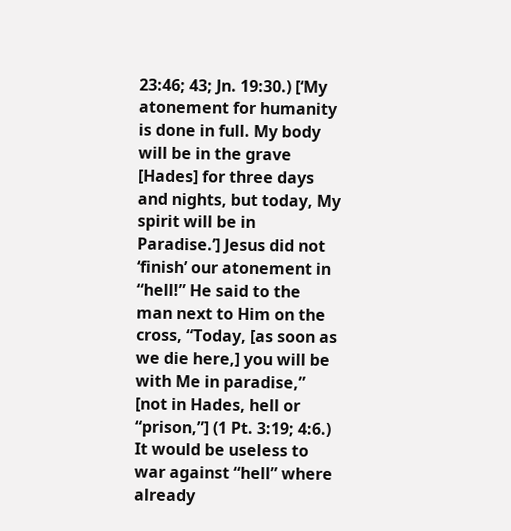23:46; 43; Jn. 19:30.) [‘My atonement for humanity is done in full. My body will be in the grave [Hades] for three days and nights, but today, My spirit will be in Paradise.’] Jesus did not ‘finish’ our atonement in “hell!” He said to the man next to Him on the cross, “Today, [as soon as we die here,] you will be with Me in paradise,” [not in Hades, hell or “prison,”] (1 Pt. 3:19; 4:6.) It would be useless to war against “hell” where already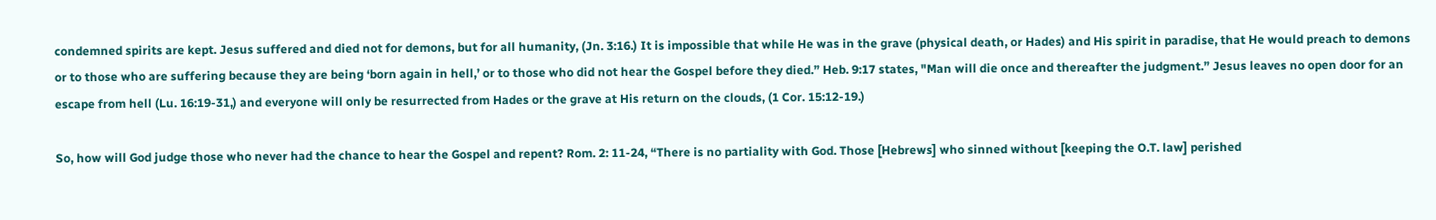condemned spirits are kept. Jesus suffered and died not for demons, but for all humanity, (Jn. 3:16.) It is impossible that while He was in the grave (physical death, or Hades) and His spirit in paradise, that He would preach to demons or to those who are suffering because they are being ‘born again in hell,’ or to those who did not hear the Gospel before they died.” Heb. 9:17 states, "Man will die once and thereafter the judgment.” Jesus leaves no open door for an escape from hell (Lu. 16:19-31,) and everyone will only be resurrected from Hades or the grave at His return on the clouds, (1 Cor. 15:12-19.)

So, how will God judge those who never had the chance to hear the Gospel and repent? Rom. 2: 11-24, “There is no partiality with God. Those [Hebrews] who sinned without [keeping the O.T. law] perished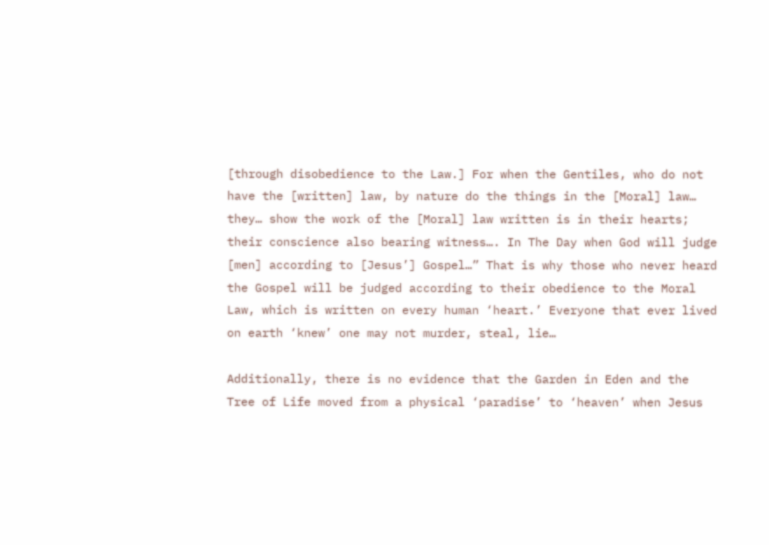[through disobedience to the Law.] For when the Gentiles, who do not have the [written] law, by nature do the things in the [Moral] law… they… show the work of the [Moral] law written is in their hearts; their conscience also bearing witness…. In The Day when God will judge [men] according to [Jesus’] Gospel…” That is why those who never heard the Gospel will be judged according to their obedience to the Moral Law, which is written on every human ‘heart.’ Everyone that ever lived on earth ‘knew’ one may not murder, steal, lie…

Additionally, there is no evidence that the Garden in Eden and the Tree of Life moved from a physical ‘paradise’ to ‘heaven’ when Jesus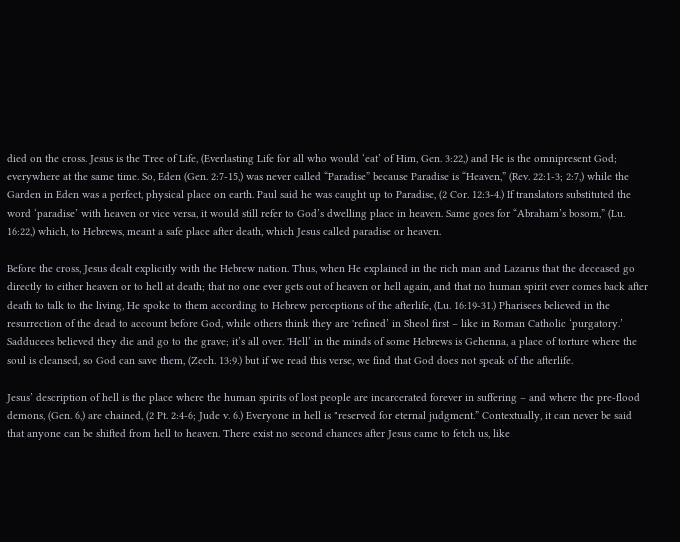died on the cross. Jesus is the Tree of Life, (Everlasting Life for all who would ‘eat’ of Him, Gen. 3:22,) and He is the omnipresent God; everywhere at the same time. So, Eden (Gen. 2:7-15,) was never called “Paradise” because Paradise is “Heaven,” (Rev. 22:1-3; 2:7,) while the Garden in Eden was a perfect, physical place on earth. Paul said he was caught up to Paradise, (2 Cor. 12:3-4.) If translators substituted the word ‘paradise’ with heaven or vice versa, it would still refer to God’s dwelling place in heaven. Same goes for “Abraham’s bosom,” (Lu. 16:22,) which, to Hebrews, meant a safe place after death, which Jesus called paradise or heaven.

Before the cross, Jesus dealt explicitly with the Hebrew nation. Thus, when He explained in the rich man and Lazarus that the deceased go directly to either heaven or to hell at death; that no one ever gets out of heaven or hell again, and that no human spirit ever comes back after death to talk to the living, He spoke to them according to Hebrew perceptions of the afterlife, (Lu. 16:19-31.) Pharisees believed in the resurrection of the dead to account before God, while others think they are 'refined’ in Sheol first – like in Roman Catholic ‘purgatory.’ Sadducees believed they die and go to the grave; it’s all over. 'Hell’ in the minds of some Hebrews is Gehenna, a place of torture where the soul is cleansed, so God can save them, (Zech. 13:9.) but if we read this verse, we find that God does not speak of the afterlife.

Jesus’ description of hell is the place where the human spirits of lost people are incarcerated forever in suffering – and where the pre-flood demons, (Gen. 6,) are chained, (2 Pt. 2:4-6; Jude v. 6.) Everyone in hell is "reserved for eternal judgment.” Contextually, it can never be said that anyone can be shifted from hell to heaven. There exist no second chances after Jesus came to fetch us, like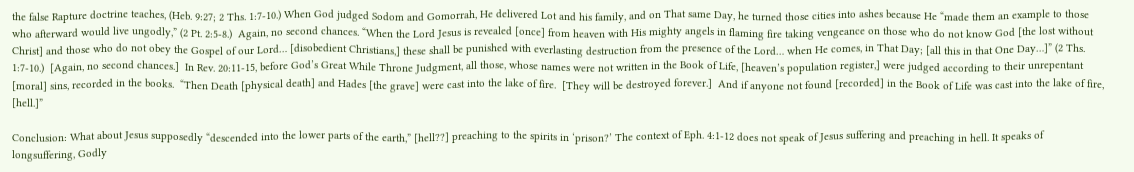the false Rapture doctrine teaches, (Heb. 9:27; 2 Ths. 1:7-10.) When God judged Sodom and Gomorrah, He delivered Lot and his family, and on That same Day, he turned those cities into ashes because He “made them an example to those who afterward would live ungodly,” (2 Pt. 2:5-8.)  Again, no second chances. “When the Lord Jesus is revealed [once] from heaven with His mighty angels in flaming fire taking vengeance on those who do not know God [the lost without Christ] and those who do not obey the Gospel of our Lord… [disobedient Christians,] these shall be punished with everlasting destruction from the presence of the Lord… when He comes, in That Day; [all this in that One Day…]” (2 Ths. 1:7-10.)  [Again, no second chances.]  In Rev. 20:11-15, before God’s Great While Throne Judgment, all those, whose names were not written in the Book of Life, [heaven’s population register,] were judged according to their unrepentant [moral] sins, recorded in the books.  “Then Death [physical death] and Hades [the grave] were cast into the lake of fire.  [They will be destroyed forever.]  And if anyone not found [recorded] in the Book of Life was cast into the lake of fire, [hell.]”

Conclusion: What about Jesus supposedly “descended into the lower parts of the earth,” [hell??] preaching to the spirits in ‘prison?’ The context of Eph. 4:1-12 does not speak of Jesus suffering and preaching in hell. It speaks of longsuffering, Godly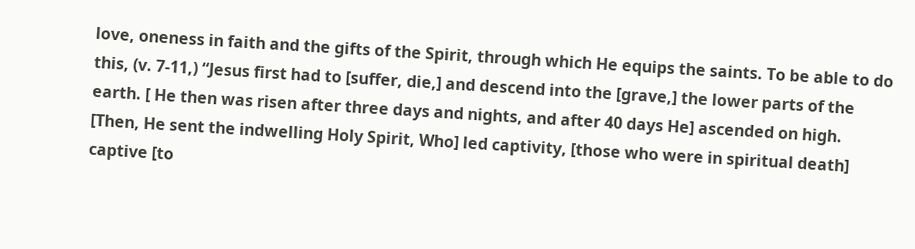love, oneness in faith and the gifts of the Spirit, through which He equips the saints. To be able to do this, (v. 7-11,) “Jesus first had to [suffer, die,] and descend into the [grave,] the lower parts of the earth. [ He then was risen after three days and nights, and after 40 days He] ascended on high. [Then, He sent the indwelling Holy Spirit, Who] led captivity, [those who were in spiritual death] captive [to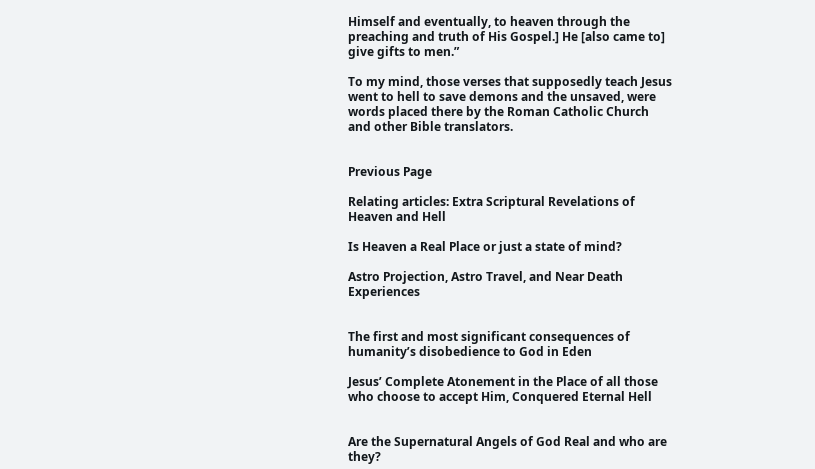Himself and eventually, to heaven through the preaching and truth of His Gospel.] He [also came to] give gifts to men.”

To my mind, those verses that supposedly teach Jesus went to hell to save demons and the unsaved, were words placed there by the Roman Catholic Church and other Bible translators.


Previous Page

Relating articles: Extra Scriptural Revelations of Heaven and Hell

Is Heaven a Real Place or just a state of mind?

Astro Projection, Astro Travel, and Near Death Experiences


The first and most significant consequences of humanity’s disobedience to God in Eden

Jesus’ Complete Atonement in the Place of all those who choose to accept Him, Conquered Eternal Hell


Are the Supernatural Angels of God Real and who are they?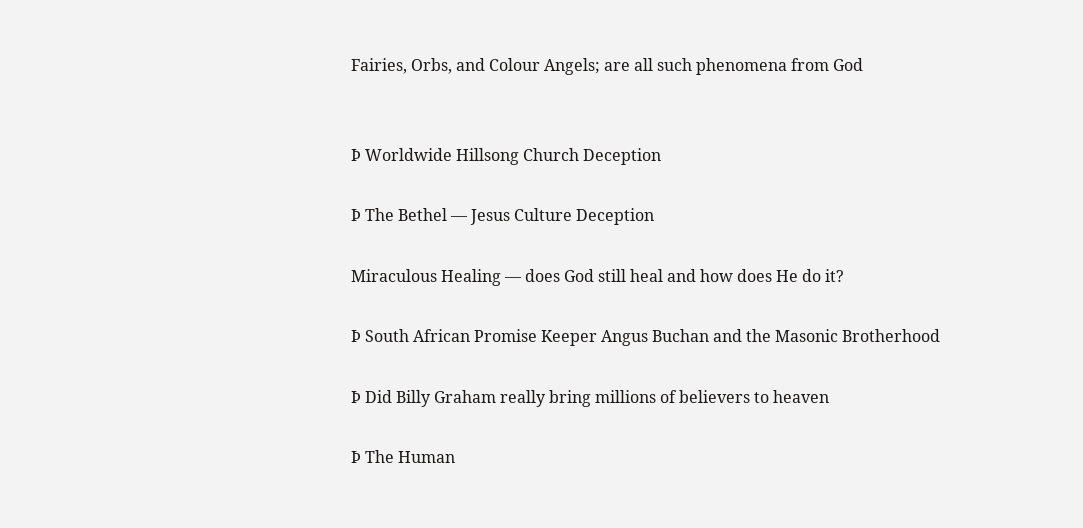Fairies, Orbs, and Colour Angels; are all such phenomena from God


Þ Worldwide Hillsong Church Deception

Þ The Bethel — Jesus Culture Deception

Miraculous Healing — does God still heal and how does He do it?

Þ South African Promise Keeper Angus Buchan and the Masonic Brotherhood

Þ Did Billy Graham really bring millions of believers to heaven

Þ The Human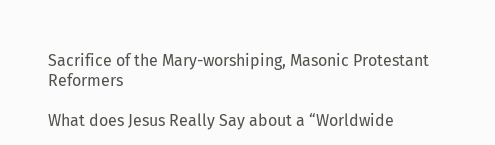Sacrifice of the Mary-worshiping, Masonic Protestant Reformers

What does Jesus Really Say about a “Worldwide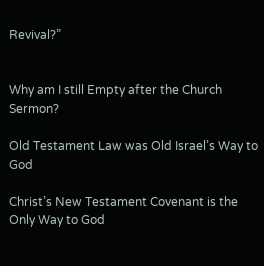Revival?”


Why am I still Empty after the Church Sermon?

Old Testament Law was Old Israel’s Way to God

Christ’s New Testament Covenant is the Only Way to God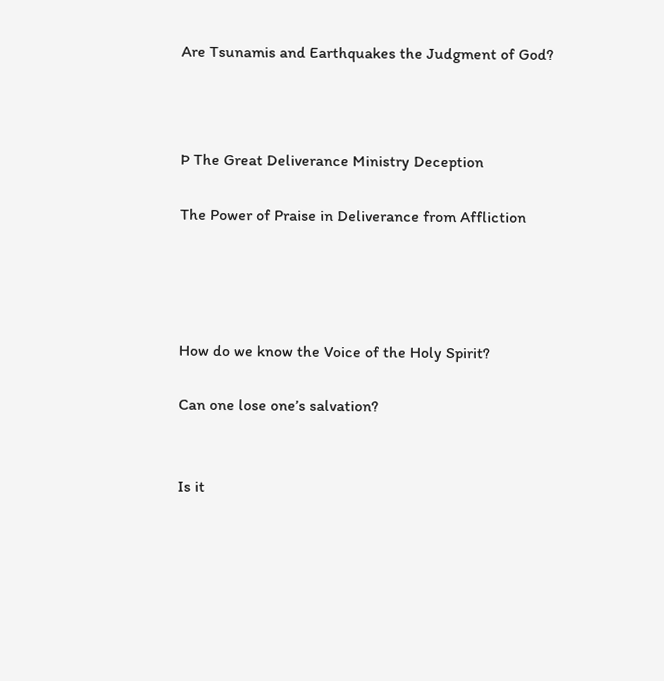Are Tsunamis and Earthquakes the Judgment of God?



Þ The Great Deliverance Ministry Deception

The Power of Praise in Deliverance from Affliction




How do we know the Voice of the Holy Spirit?

Can one lose one’s salvation?


Is it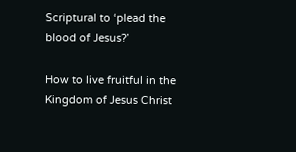Scriptural to ‘plead the blood of Jesus?’

How to live fruitful in the Kingdom of Jesus Christ